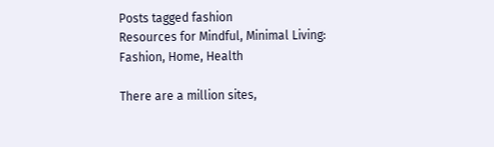Posts tagged fashion
Resources for Mindful, Minimal Living: Fashion, Home, Health

There are a million sites,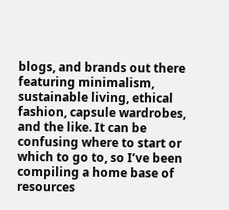blogs, and brands out there featuring minimalism, sustainable living, ethical fashion, capsule wardrobes, and the like. It can be confusing where to start or which to go to, so I’ve been compiling a home base of resources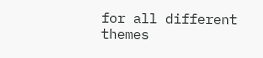for all different themes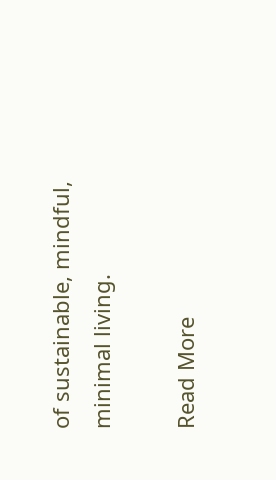of sustainable, mindful, minimal living.

Read More